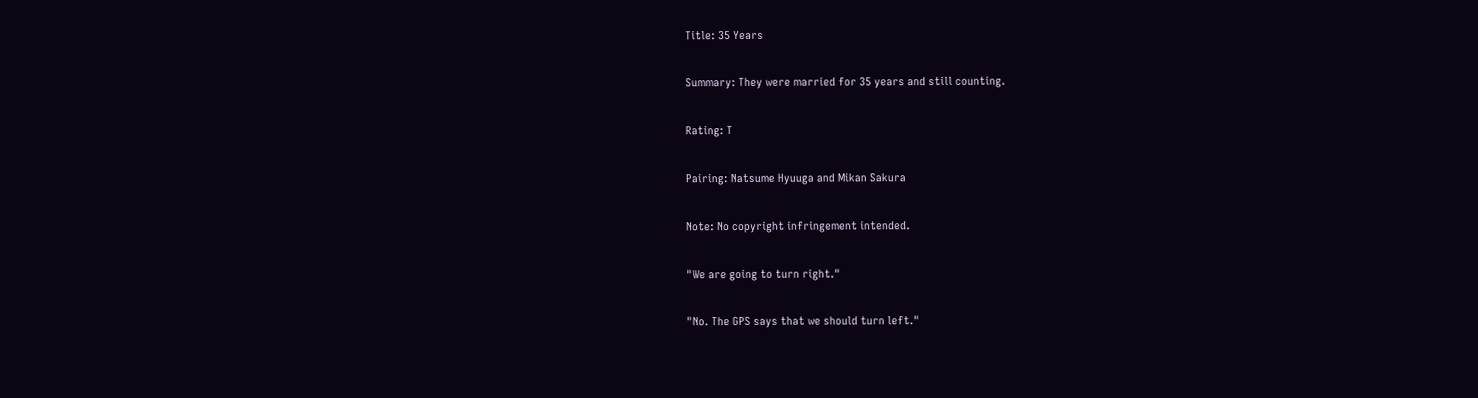Title: 35 Years

Summary: They were married for 35 years and still counting.

Rating: T

Pairing: Natsume Hyuuga and Mikan Sakura

Note: No copyright infringement intended.

"We are going to turn right."

"No. The GPS says that we should turn left."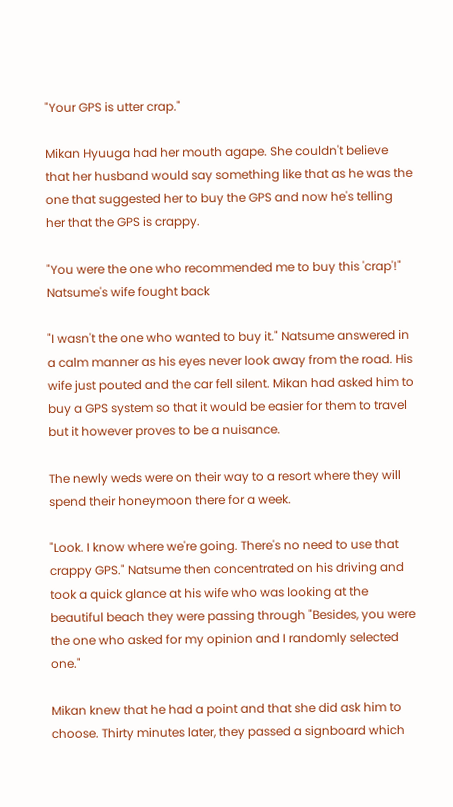"Your GPS is utter crap."

Mikan Hyuuga had her mouth agape. She couldn't believe that her husband would say something like that as he was the one that suggested her to buy the GPS and now he's telling her that the GPS is crappy.

"You were the one who recommended me to buy this 'crap'!" Natsume's wife fought back

"I wasn't the one who wanted to buy it." Natsume answered in a calm manner as his eyes never look away from the road. His wife just pouted and the car fell silent. Mikan had asked him to buy a GPS system so that it would be easier for them to travel but it however proves to be a nuisance.

The newly weds were on their way to a resort where they will spend their honeymoon there for a week.

"Look. I know where we're going. There's no need to use that crappy GPS." Natsume then concentrated on his driving and took a quick glance at his wife who was looking at the beautiful beach they were passing through "Besides, you were the one who asked for my opinion and I randomly selected one."

Mikan knew that he had a point and that she did ask him to choose. Thirty minutes later, they passed a signboard which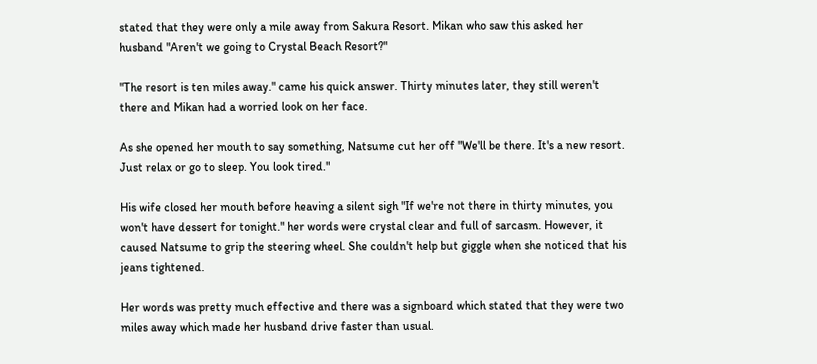stated that they were only a mile away from Sakura Resort. Mikan who saw this asked her husband "Aren't we going to Crystal Beach Resort?"

"The resort is ten miles away." came his quick answer. Thirty minutes later, they still weren't there and Mikan had a worried look on her face.

As she opened her mouth to say something, Natsume cut her off "We'll be there. It's a new resort. Just relax or go to sleep. You look tired."

His wife closed her mouth before heaving a silent sigh "If we're not there in thirty minutes, you won't have dessert for tonight." her words were crystal clear and full of sarcasm. However, it caused Natsume to grip the steering wheel. She couldn't help but giggle when she noticed that his jeans tightened.

Her words was pretty much effective and there was a signboard which stated that they were two miles away which made her husband drive faster than usual.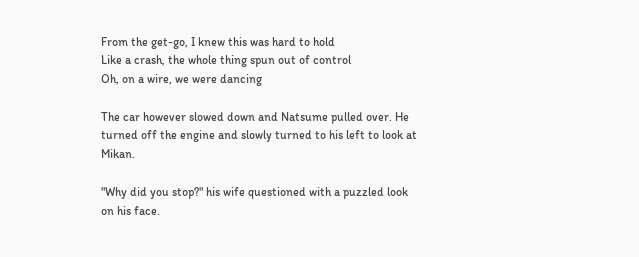From the get-go, I knew this was hard to hold
Like a crash, the whole thing spun out of control
Oh, on a wire, we were dancing

The car however slowed down and Natsume pulled over. He turned off the engine and slowly turned to his left to look at Mikan.

"Why did you stop?" his wife questioned with a puzzled look on his face.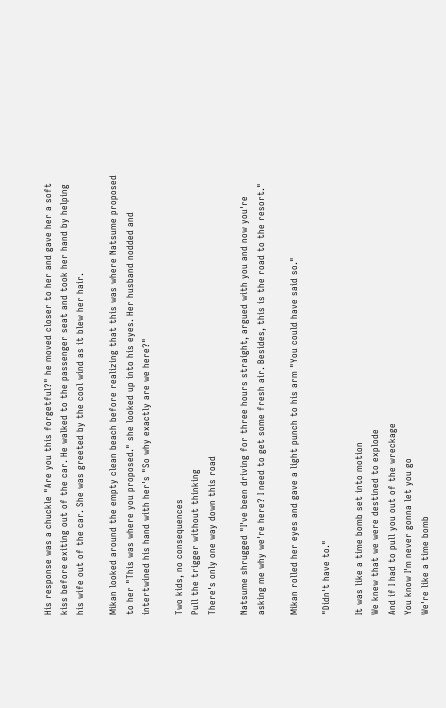His response was a chuckle "Are you this forgetful?" he moved closer to her and gave her a soft kiss before exiting out of the car. He walked to the passenger seat and took her hand by helping his wife out of the car. She was greeted by the cool wind as it blew her hair.

Mikan looked around the empty clean beach before realizing that this was where Natsume proposed to her "This was where you proposed." she looked up into his eyes. Her husband nodded and intertwined his hand with her's "So why exactly are we here?"

Two kids, no consequences
Pull the trigger without thinking
There's only one way down this road

Natsume shrugged "I've been driving for three hours straight, argued with you and now you're asking me why we're here? I need to get some fresh air. Besides, this is the road to the resort."

Mikan rolled her eyes and gave a light punch to his arm "You could have said so."

"Didn't have to."

It was like a time bomb set into motion
We knew that we were destined to explode
And if I had to pull you out of the wreckage
You know I'm never gonna let you go
We're like a time bomb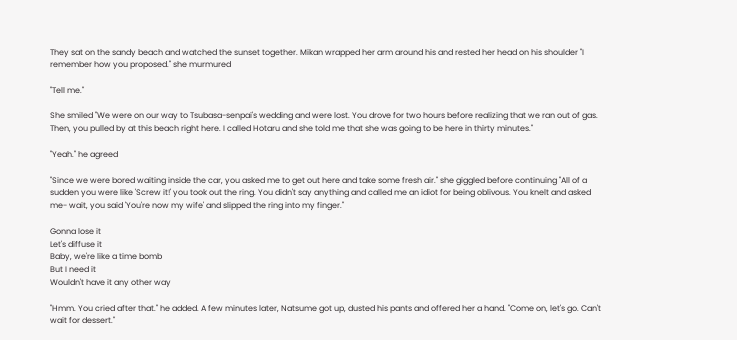They sat on the sandy beach and watched the sunset together. Mikan wrapped her arm around his and rested her head on his shoulder "I remember how you proposed." she murmured

"Tell me."

She smiled "We were on our way to Tsubasa-senpai's wedding and were lost. You drove for two hours before realizing that we ran out of gas. Then, you pulled by at this beach right here. I called Hotaru and she told me that she was going to be here in thirty minutes."

"Yeah." he agreed

"Since we were bored waiting inside the car, you asked me to get out here and take some fresh air." she giggled before continuing "All of a sudden you were like 'Screw it!' you took out the ring. You didn't say anything and called me an idiot for being oblivous. You knelt and asked me- wait, you said 'You're now my wife' and slipped the ring into my finger."

Gonna lose it
Let's diffuse it
Baby, we're like a time bomb
But I need it
Wouldn't have it any other way

"Hmm. You cried after that." he added. A few minutes later, Natsume got up, dusted his pants and offered her a hand. "Come on, let's go. Can't wait for dessert."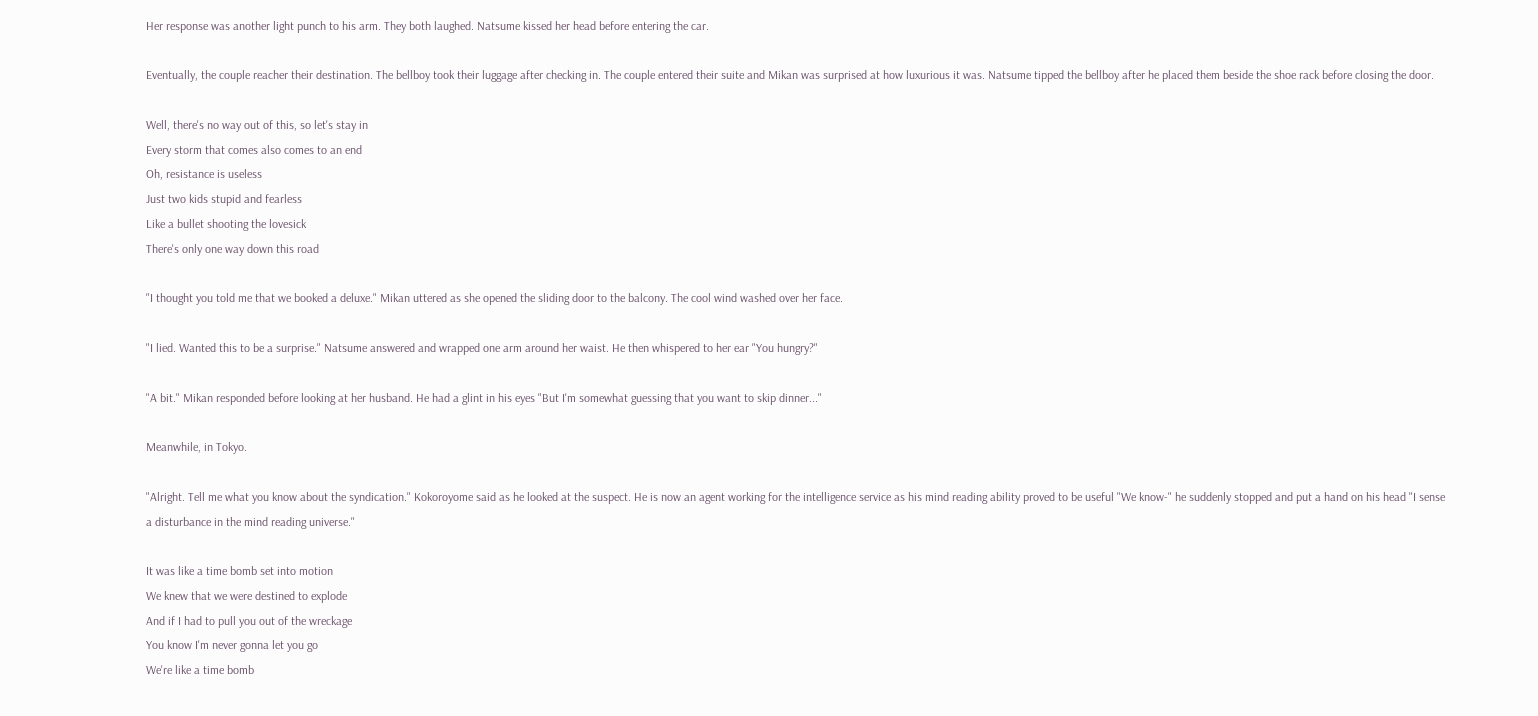Her response was another light punch to his arm. They both laughed. Natsume kissed her head before entering the car.

Eventually, the couple reacher their destination. The bellboy took their luggage after checking in. The couple entered their suite and Mikan was surprised at how luxurious it was. Natsume tipped the bellboy after he placed them beside the shoe rack before closing the door.

Well, there's no way out of this, so let's stay in
Every storm that comes also comes to an end
Oh, resistance is useless
Just two kids stupid and fearless
Like a bullet shooting the lovesick
There's only one way down this road

"I thought you told me that we booked a deluxe." Mikan uttered as she opened the sliding door to the balcony. The cool wind washed over her face.

"I lied. Wanted this to be a surprise." Natsume answered and wrapped one arm around her waist. He then whispered to her ear "You hungry?"

"A bit." Mikan responded before looking at her husband. He had a glint in his eyes "But I'm somewhat guessing that you want to skip dinner..."

Meanwhile, in Tokyo.

"Alright. Tell me what you know about the syndication." Kokoroyome said as he looked at the suspect. He is now an agent working for the intelligence service as his mind reading ability proved to be useful "We know-" he suddenly stopped and put a hand on his head "I sense a disturbance in the mind reading universe."

It was like a time bomb set into motion
We knew that we were destined to explode
And if I had to pull you out of the wreckage
You know I'm never gonna let you go
We're like a time bomb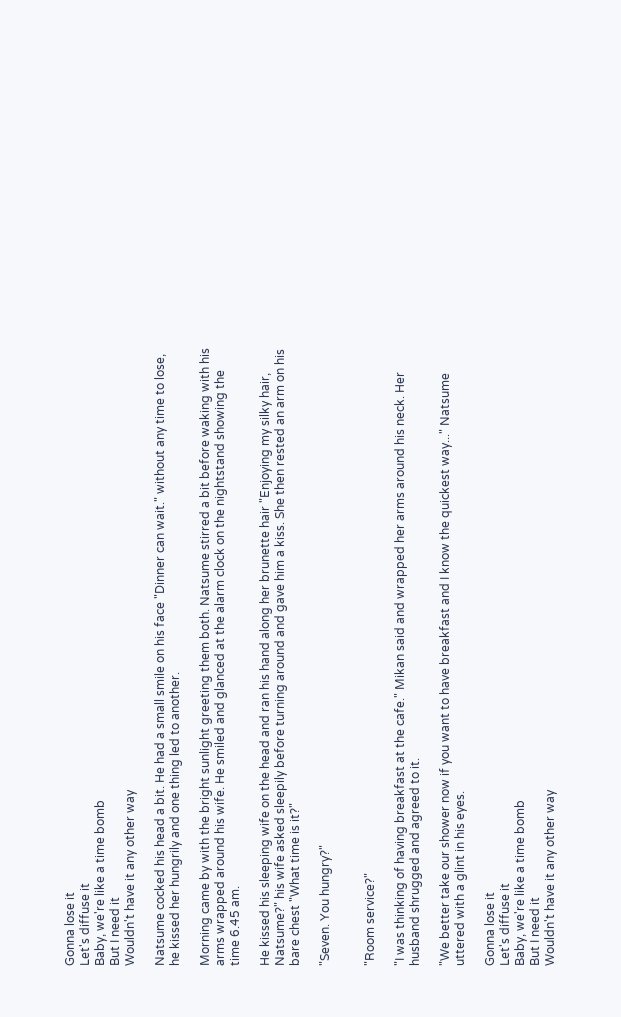Gonna lose it
Let's diffuse it
Baby, we're like a time bomb
But I need it
Wouldn't have it any other way

Natsume cocked his head a bit. He had a small smile on his face "Dinner can wait." without any time to lose, he kissed her hungrily and one thing led to another.

Morning came by with the bright sunlight greeting them both. Natsume stirred a bit before waking with his arms wrapped around his wife. He smiled and glanced at the alarm clock on the nightstand showing the time 6.45 am.

He kissed his sleeping wife on the head and ran his hand along her brunette hair "Enjoying my silky hair, Natsume?" his wife asked sleepily before turning around and gave him a kiss. She then rested an arm on his bare chest "What time is it?"

"Seven. You hungry?"


"Room service?"

"I was thinking of having breakfast at the cafe." Mikan said and wrapped her arms around his neck. Her husband shrugged and agreed to it.

"We better take our shower now if you want to have breakfast and I know the quickest way..." Natsume uttered with a glint in his eyes.

Gonna lose it
Let's diffuse it
Baby, we're like a time bomb
But I need it
Wouldn't have it any other way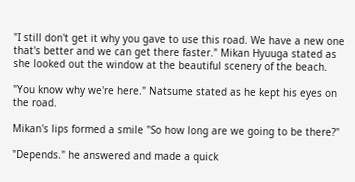"I still don't get it why you gave to use this road. We have a new one that's better and we can get there faster." Mikan Hyuuga stated as she looked out the window at the beautiful scenery of the beach.

"You know why we're here." Natsume stated as he kept his eyes on the road.

Mikan's lips formed a smile "So how long are we going to be there?"

"Depends." he answered and made a quick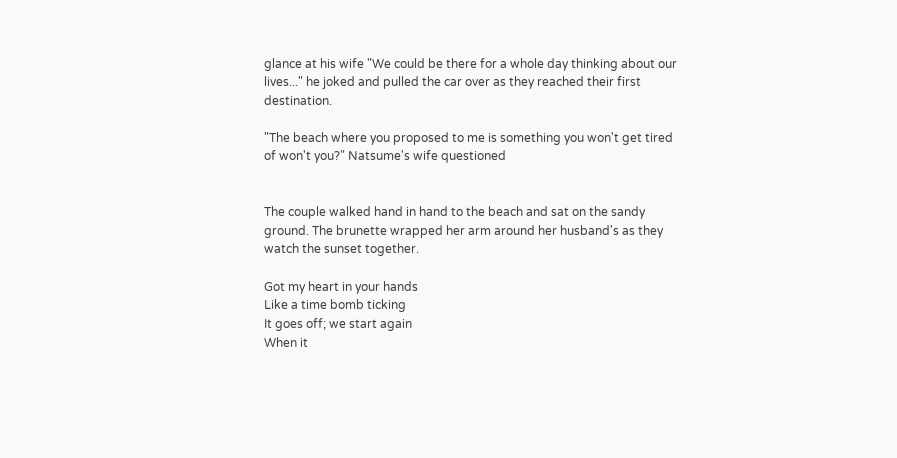glance at his wife "We could be there for a whole day thinking about our lives..." he joked and pulled the car over as they reached their first destination.

"The beach where you proposed to me is something you won't get tired of won't you?" Natsume's wife questioned


The couple walked hand in hand to the beach and sat on the sandy ground. The brunette wrapped her arm around her husband's as they watch the sunset together.

Got my heart in your hands
Like a time bomb ticking
It goes off; we start again
When it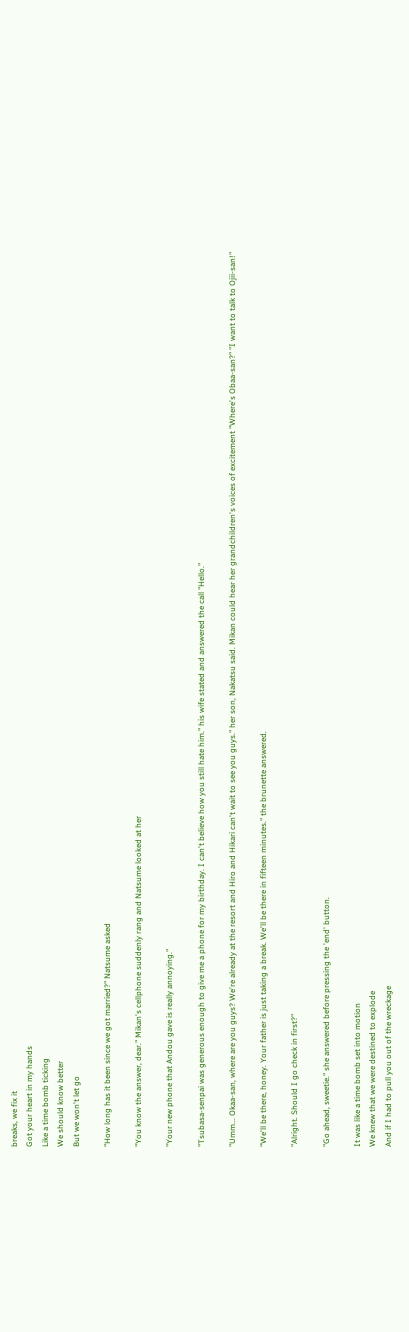breaks, we fix it
Got your heart in my hands
Like a time bomb ticking
We should know better
But we won't let go

"How long has it been since we got married?" Natsume asked

"You know the answer, dear." Mikan's cellphone suddenly rang and Natsume looked at her

"Your new phone that Andou gave is really annoying."

"Tsubasa-senpai was generous enough to give me a phone for my birthday. I can't believe how you still hate him." his wife stated and answered the call "Hello."

"Umm... Okaa-san, where are you guys? We're already at the resort and Hiro and Hikari can't wait to see you guys." her son, Nakatsu said. Mikan could hear her grandchildren's voices of excitement "Where's Obaa-san?" "I want to talk to Ojii-san!"

"We'll be there, honey. Your father is just taking a break. We'll be there in fifteen minutes." the brunette answered.

"Alright. Should I go check in first?"

"Go ahead, sweetie." she answered before pressing the 'end' button.

It was like a time bomb set into motion
We knew that we were destined to explode
And if I had to pull you out of the wreckage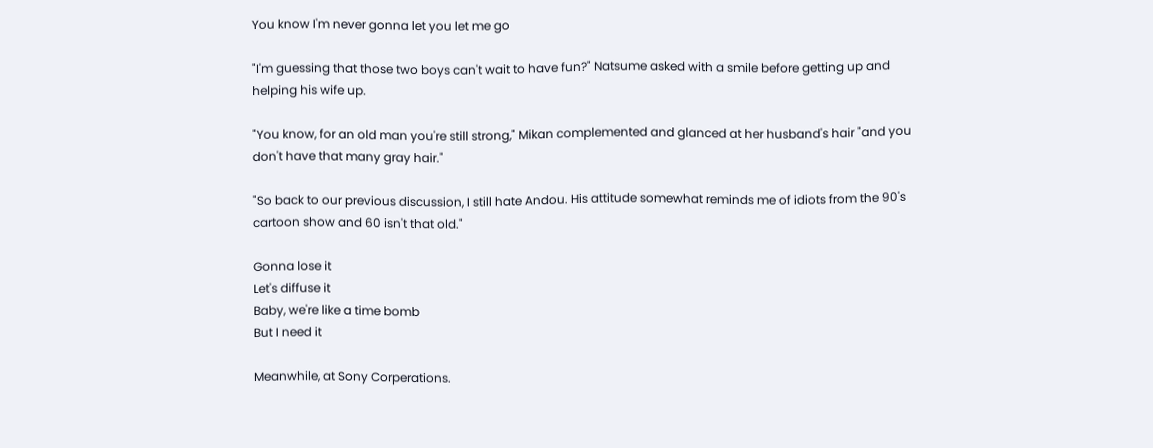You know I'm never gonna let you let me go

"I'm guessing that those two boys can't wait to have fun?" Natsume asked with a smile before getting up and helping his wife up.

"You know, for an old man you're still strong," Mikan complemented and glanced at her husband's hair "and you don't have that many gray hair."

"So back to our previous discussion, I still hate Andou. His attitude somewhat reminds me of idiots from the 90's cartoon show and 60 isn't that old."

Gonna lose it
Let's diffuse it
Baby, we're like a time bomb
But I need it

Meanwhile, at Sony Corperations.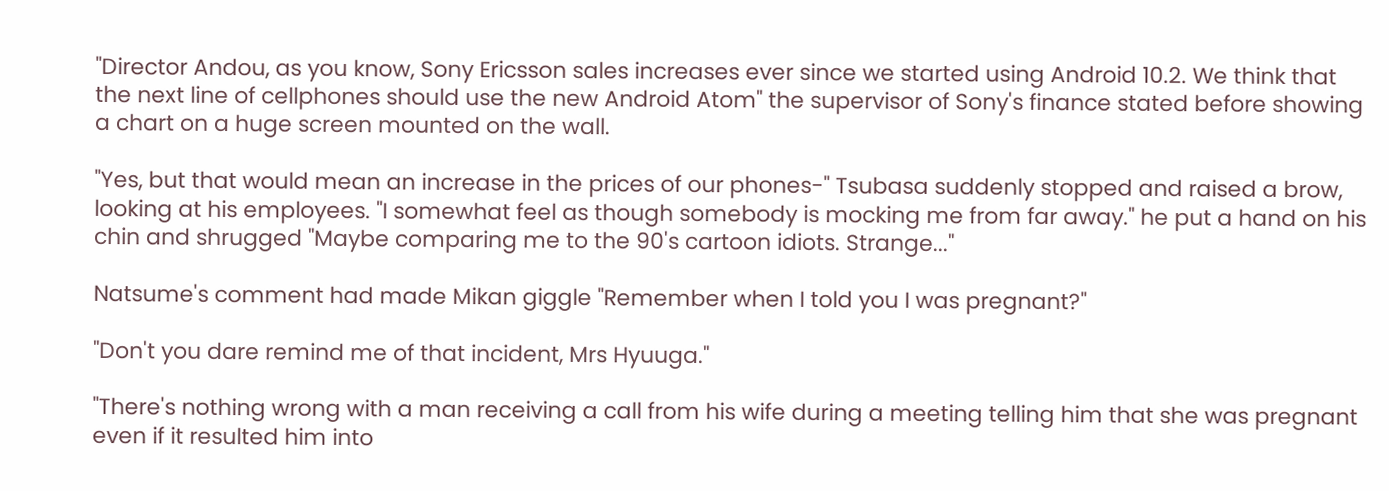"Director Andou, as you know, Sony Ericsson sales increases ever since we started using Android 10.2. We think that the next line of cellphones should use the new Android Atom" the supervisor of Sony's finance stated before showing a chart on a huge screen mounted on the wall.

"Yes, but that would mean an increase in the prices of our phones-" Tsubasa suddenly stopped and raised a brow, looking at his employees. "I somewhat feel as though somebody is mocking me from far away." he put a hand on his chin and shrugged "Maybe comparing me to the 90's cartoon idiots. Strange..."

Natsume's comment had made Mikan giggle "Remember when I told you I was pregnant?"

"Don't you dare remind me of that incident, Mrs Hyuuga."

"There's nothing wrong with a man receiving a call from his wife during a meeting telling him that she was pregnant even if it resulted him into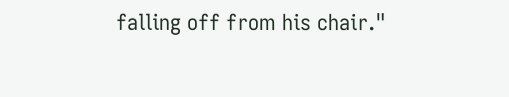falling off from his chair."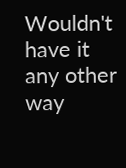Wouldn't have it any other way